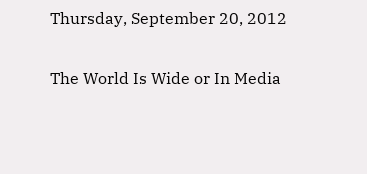Thursday, September 20, 2012

The World Is Wide or In Media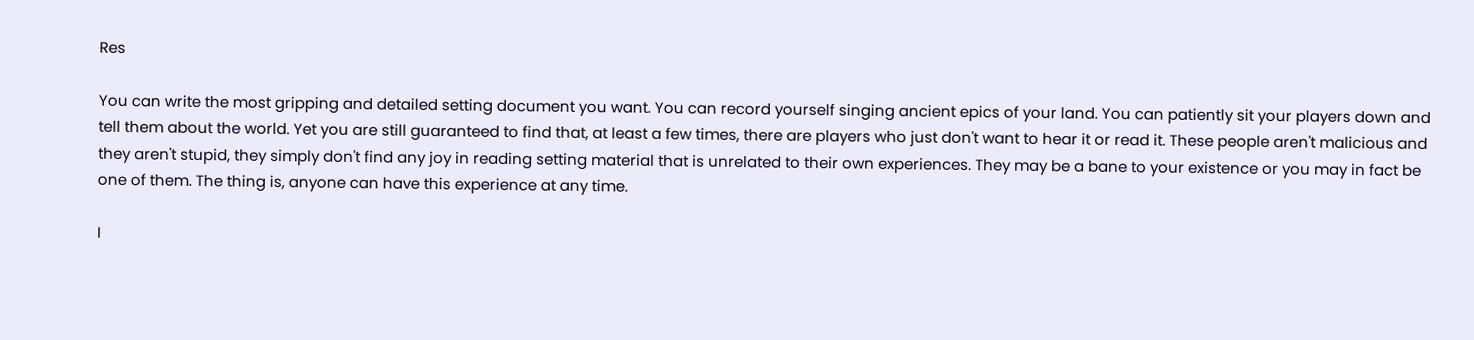Res

You can write the most gripping and detailed setting document you want. You can record yourself singing ancient epics of your land. You can patiently sit your players down and tell them about the world. Yet you are still guaranteed to find that, at least a few times, there are players who just don't want to hear it or read it. These people aren't malicious and they aren't stupid, they simply don't find any joy in reading setting material that is unrelated to their own experiences. They may be a bane to your existence or you may in fact be one of them. The thing is, anyone can have this experience at any time.

I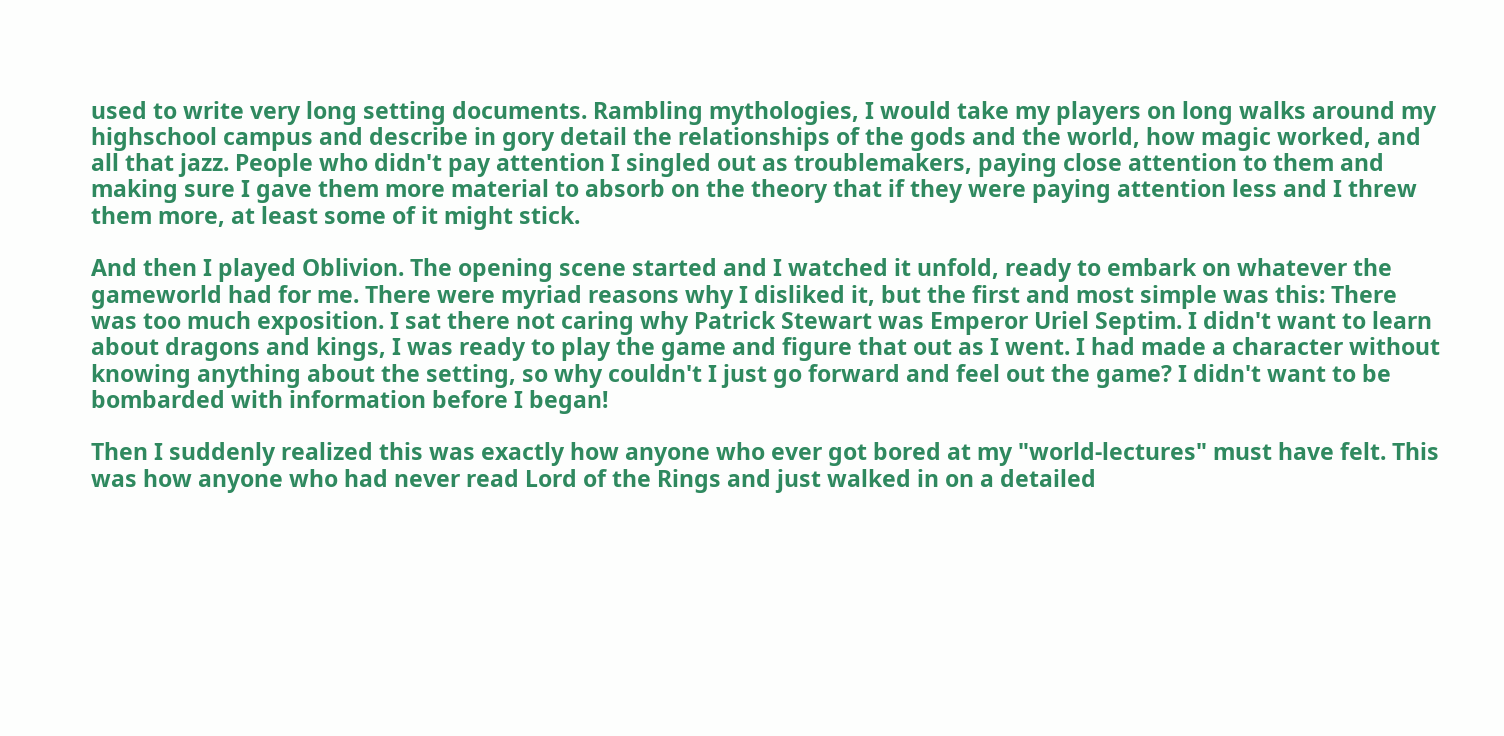used to write very long setting documents. Rambling mythologies, I would take my players on long walks around my highschool campus and describe in gory detail the relationships of the gods and the world, how magic worked, and all that jazz. People who didn't pay attention I singled out as troublemakers, paying close attention to them and making sure I gave them more material to absorb on the theory that if they were paying attention less and I threw them more, at least some of it might stick.

And then I played Oblivion. The opening scene started and I watched it unfold, ready to embark on whatever the gameworld had for me. There were myriad reasons why I disliked it, but the first and most simple was this: There was too much exposition. I sat there not caring why Patrick Stewart was Emperor Uriel Septim. I didn't want to learn about dragons and kings, I was ready to play the game and figure that out as I went. I had made a character without knowing anything about the setting, so why couldn't I just go forward and feel out the game? I didn't want to be bombarded with information before I began!

Then I suddenly realized this was exactly how anyone who ever got bored at my "world-lectures" must have felt. This was how anyone who had never read Lord of the Rings and just walked in on a detailed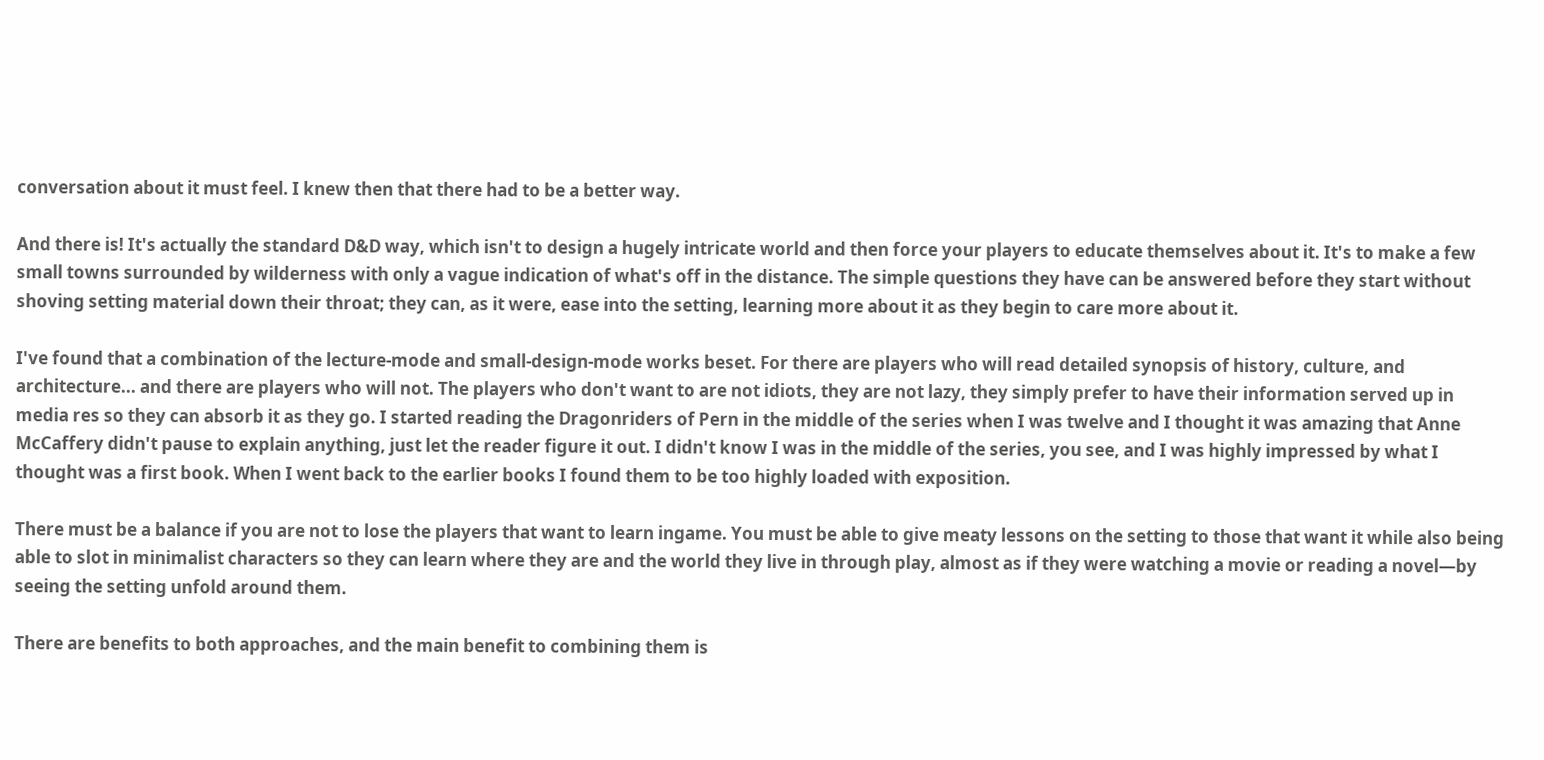conversation about it must feel. I knew then that there had to be a better way.

And there is! It's actually the standard D&D way, which isn't to design a hugely intricate world and then force your players to educate themselves about it. It's to make a few small towns surrounded by wilderness with only a vague indication of what's off in the distance. The simple questions they have can be answered before they start without shoving setting material down their throat; they can, as it were, ease into the setting, learning more about it as they begin to care more about it.

I've found that a combination of the lecture-mode and small-design-mode works beset. For there are players who will read detailed synopsis of history, culture, and architecture... and there are players who will not. The players who don't want to are not idiots, they are not lazy, they simply prefer to have their information served up in media res so they can absorb it as they go. I started reading the Dragonriders of Pern in the middle of the series when I was twelve and I thought it was amazing that Anne McCaffery didn't pause to explain anything, just let the reader figure it out. I didn't know I was in the middle of the series, you see, and I was highly impressed by what I thought was a first book. When I went back to the earlier books I found them to be too highly loaded with exposition.

There must be a balance if you are not to lose the players that want to learn ingame. You must be able to give meaty lessons on the setting to those that want it while also being able to slot in minimalist characters so they can learn where they are and the world they live in through play, almost as if they were watching a movie or reading a novel—by seeing the setting unfold around them.

There are benefits to both approaches, and the main benefit to combining them is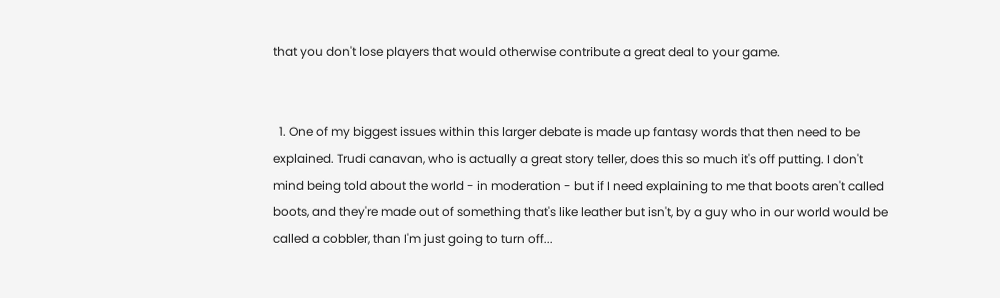that you don't lose players that would otherwise contribute a great deal to your game.


  1. One of my biggest issues within this larger debate is made up fantasy words that then need to be explained. Trudi canavan, who is actually a great story teller, does this so much it's off putting. I don't mind being told about the world - in moderation - but if I need explaining to me that boots aren't called boots, and they're made out of something that's like leather but isn't, by a guy who in our world would be called a cobbler, than I'm just going to turn off...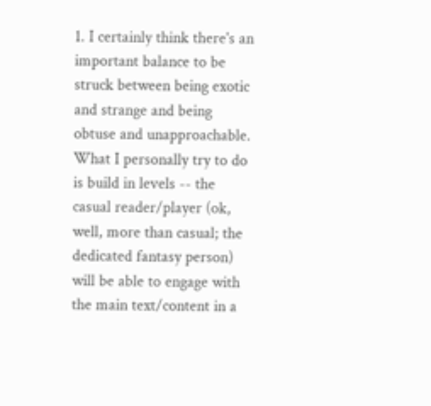1. I certainly think there's an important balance to be struck between being exotic and strange and being obtuse and unapproachable. What I personally try to do is build in levels -- the casual reader/player (ok, well, more than casual; the dedicated fantasy person) will be able to engage with the main text/content in a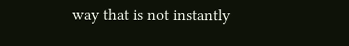way that is not instantly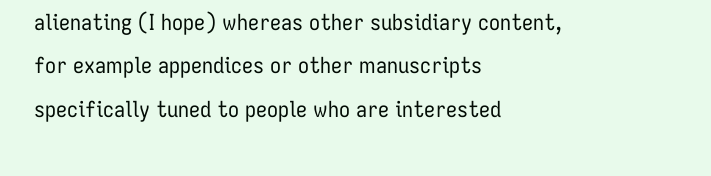alienating (I hope) whereas other subsidiary content, for example appendices or other manuscripts specifically tuned to people who are interested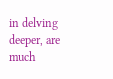in delving deeper, are much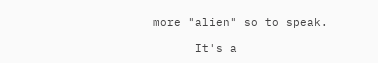more "alien" so to speak.

      It's a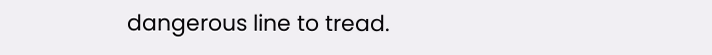dangerous line to tread.